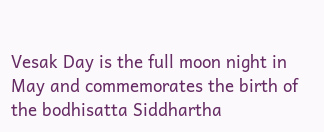Vesak Day is the full moon night in May and commemorates the birth of the bodhisatta Siddhartha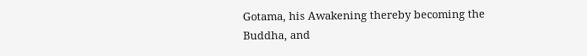Gotama, his Awakening thereby becoming the Buddha, and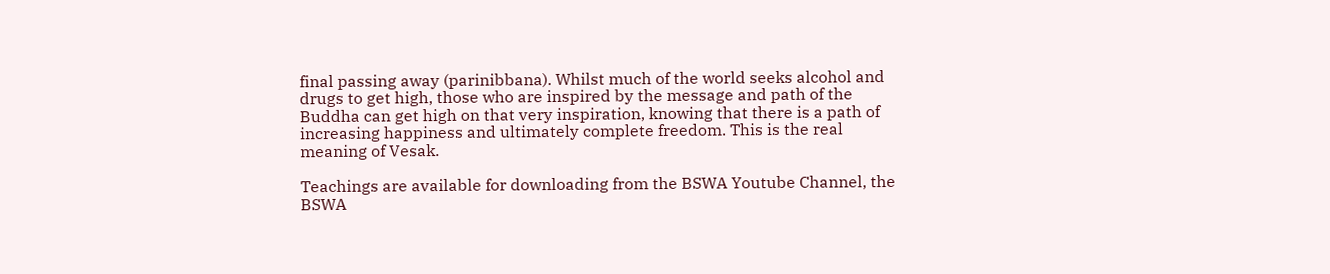final passing away (parinibbana). Whilst much of the world seeks alcohol and drugs to get high, those who are inspired by the message and path of the Buddha can get high on that very inspiration, knowing that there is a path of increasing happiness and ultimately complete freedom. This is the real meaning of Vesak.

Teachings are available for downloading from the BSWA Youtube Channel, the BSWA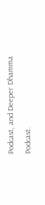Podcast, and Deeper Dhamma Podcast.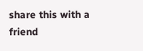share this with a friend